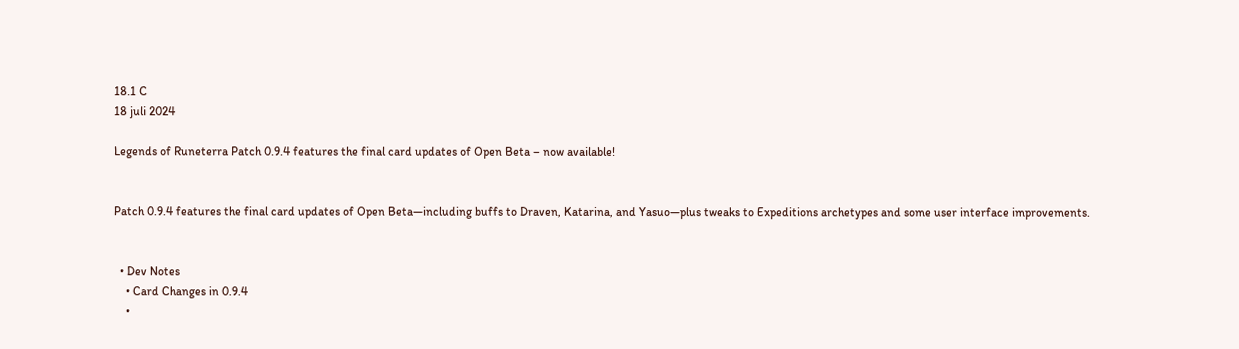18.1 C
18 juli 2024

Legends of Runeterra Patch 0.9.4 features the final card updates of Open Beta – now available!


Patch 0.9.4 features the final card updates of Open Beta—including buffs to Draven, Katarina, and Yasuo—plus tweaks to Expeditions archetypes and some user interface improvements.


  • Dev Notes
    • Card Changes in 0.9.4
    •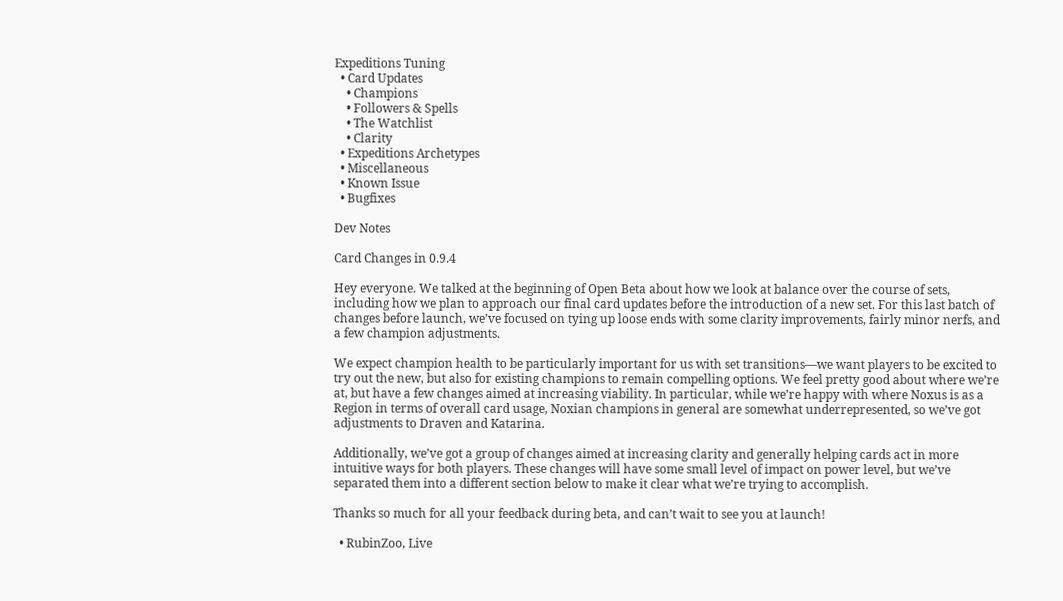Expeditions Tuning
  • Card Updates
    • Champions
    • Followers & Spells
    • The Watchlist
    • Clarity
  • Expeditions Archetypes
  • Miscellaneous
  • Known Issue
  • Bugfixes

Dev Notes

Card Changes in 0.9.4

Hey everyone. We talked at the beginning of Open Beta about how we look at balance over the course of sets, including how we plan to approach our final card updates before the introduction of a new set. For this last batch of changes before launch, we’ve focused on tying up loose ends with some clarity improvements, fairly minor nerfs, and a few champion adjustments.

We expect champion health to be particularly important for us with set transitions—we want players to be excited to try out the new, but also for existing champions to remain compelling options. We feel pretty good about where we’re at, but have a few changes aimed at increasing viability. In particular, while we’re happy with where Noxus is as a Region in terms of overall card usage, Noxian champions in general are somewhat underrepresented, so we’ve got adjustments to Draven and Katarina.

Additionally, we’ve got a group of changes aimed at increasing clarity and generally helping cards act in more intuitive ways for both players. These changes will have some small level of impact on power level, but we’ve separated them into a different section below to make it clear what we’re trying to accomplish.

Thanks so much for all your feedback during beta, and can’t wait to see you at launch!

  • RubinZoo, Live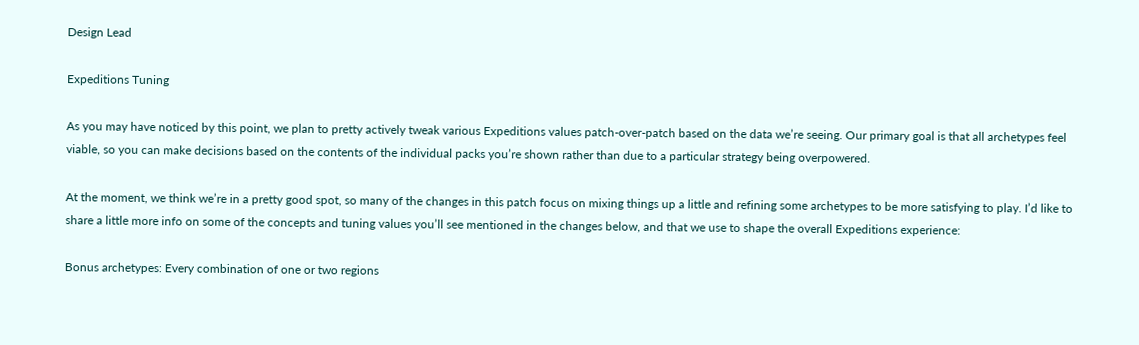Design Lead

Expeditions Tuning

As you may have noticed by this point, we plan to pretty actively tweak various Expeditions values patch-over-patch based on the data we’re seeing. Our primary goal is that all archetypes feel viable, so you can make decisions based on the contents of the individual packs you’re shown rather than due to a particular strategy being overpowered.

At the moment, we think we’re in a pretty good spot, so many of the changes in this patch focus on mixing things up a little and refining some archetypes to be more satisfying to play. I’d like to share a little more info on some of the concepts and tuning values you’ll see mentioned in the changes below, and that we use to shape the overall Expeditions experience:

Bonus archetypes: Every combination of one or two regions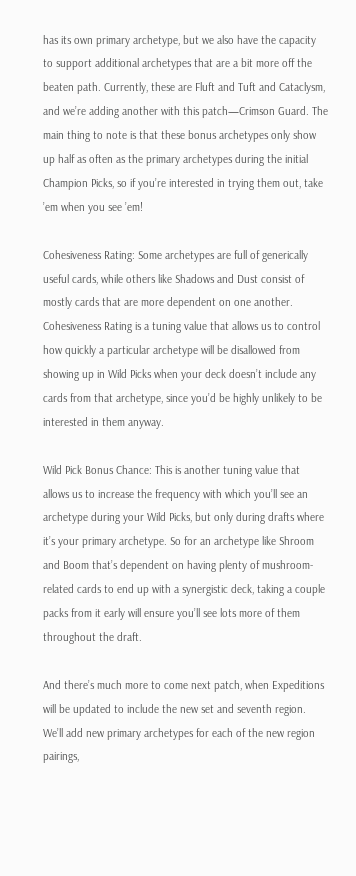has its own primary archetype, but we also have the capacity to support additional archetypes that are a bit more off the beaten path. Currently, these are Fluft and Tuft and Cataclysm, and we’re adding another with this patch—Crimson Guard. The main thing to note is that these bonus archetypes only show up half as often as the primary archetypes during the initial Champion Picks, so if you’re interested in trying them out, take ’em when you see ’em!

Cohesiveness Rating: Some archetypes are full of generically useful cards, while others like Shadows and Dust consist of mostly cards that are more dependent on one another. Cohesiveness Rating is a tuning value that allows us to control how quickly a particular archetype will be disallowed from showing up in Wild Picks when your deck doesn’t include any cards from that archetype, since you’d be highly unlikely to be interested in them anyway.

Wild Pick Bonus Chance: This is another tuning value that allows us to increase the frequency with which you’ll see an archetype during your Wild Picks, but only during drafts where it’s your primary archetype. So for an archetype like Shroom and Boom that’s dependent on having plenty of mushroom-related cards to end up with a synergistic deck, taking a couple packs from it early will ensure you’ll see lots more of them throughout the draft.

And there’s much more to come next patch, when Expeditions will be updated to include the new set and seventh region. We’ll add new primary archetypes for each of the new region pairings,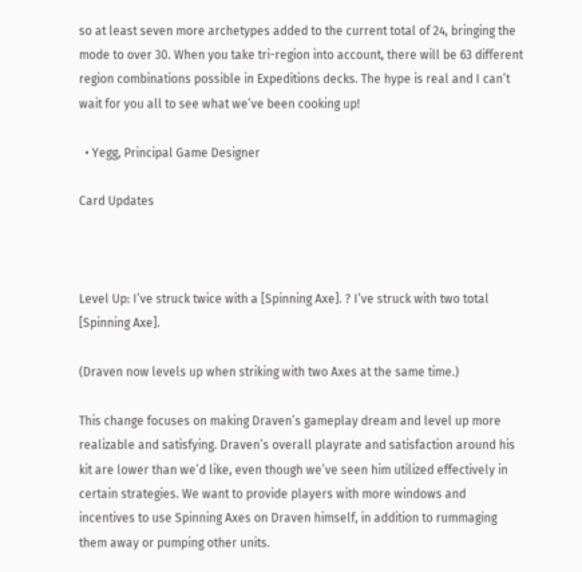so at least seven more archetypes added to the current total of 24, bringing the mode to over 30. When you take tri-region into account, there will be 63 different region combinations possible in Expeditions decks. The hype is real and I can’t wait for you all to see what we’ve been cooking up!

  • Yegg, Principal Game Designer

Card Updates



Level Up: I’ve struck twice with a [Spinning Axe]. ? I’ve struck with two total [Spinning Axe].

(Draven now levels up when striking with two Axes at the same time.)

This change focuses on making Draven’s gameplay dream and level up more realizable and satisfying. Draven’s overall playrate and satisfaction around his kit are lower than we’d like, even though we’ve seen him utilized effectively in certain strategies. We want to provide players with more windows and incentives to use Spinning Axes on Draven himself, in addition to rummaging them away or pumping other units.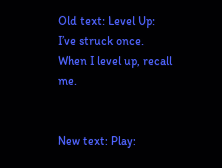Old text: Level Up: I’ve struck once. When I level up, recall me.


New text: Play: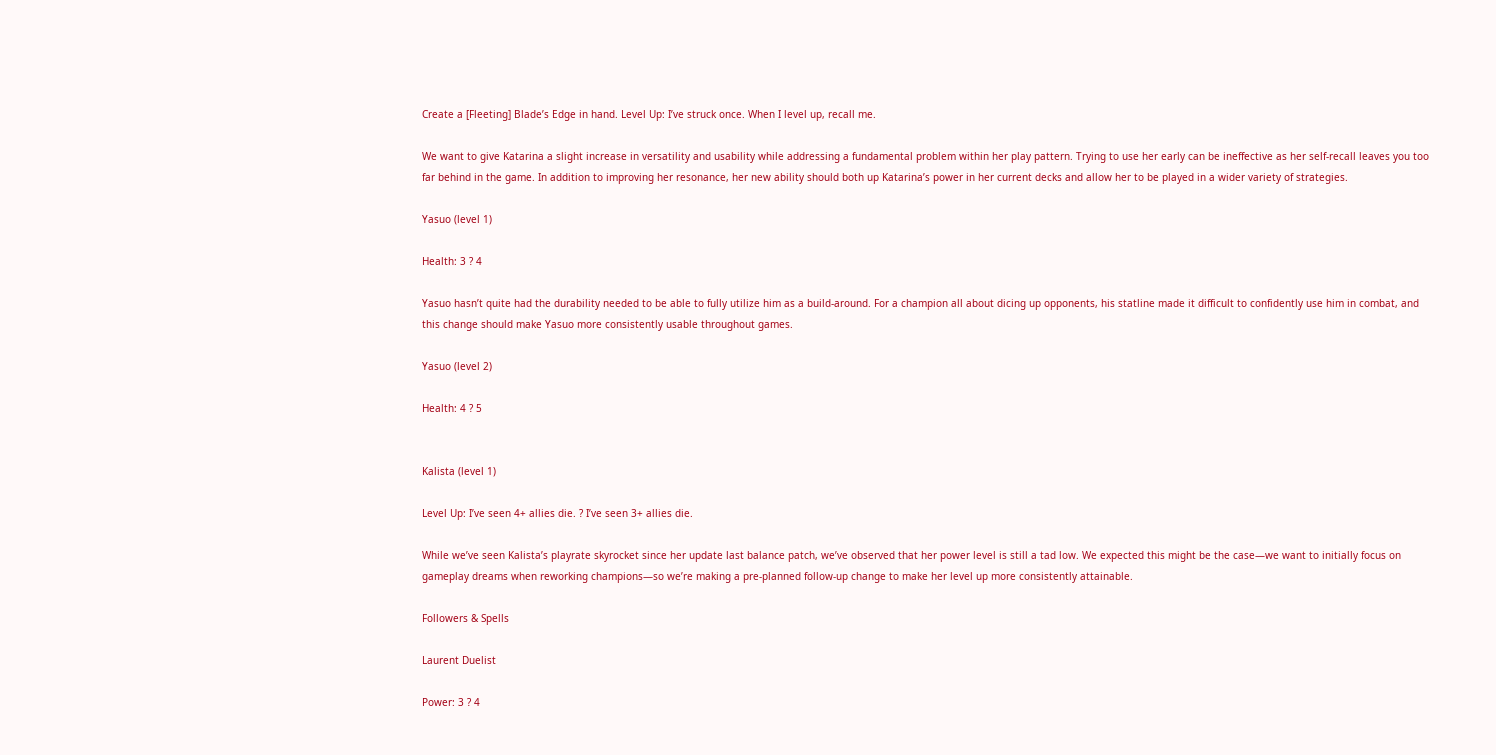Create a [Fleeting] Blade’s Edge in hand. Level Up: I’ve struck once. When I level up, recall me.

We want to give Katarina a slight increase in versatility and usability while addressing a fundamental problem within her play pattern. Trying to use her early can be ineffective as her self-recall leaves you too far behind in the game. In addition to improving her resonance, her new ability should both up Katarina’s power in her current decks and allow her to be played in a wider variety of strategies.

Yasuo (level 1)

Health: 3 ? 4

Yasuo hasn’t quite had the durability needed to be able to fully utilize him as a build-around. For a champion all about dicing up opponents, his statline made it difficult to confidently use him in combat, and this change should make Yasuo more consistently usable throughout games.

Yasuo (level 2)

Health: 4 ? 5


Kalista (level 1)

Level Up: I’ve seen 4+ allies die. ? I’ve seen 3+ allies die.

While we’ve seen Kalista’s playrate skyrocket since her update last balance patch, we’ve observed that her power level is still a tad low. We expected this might be the case—we want to initially focus on gameplay dreams when reworking champions—so we’re making a pre-planned follow-up change to make her level up more consistently attainable.

Followers & Spells

Laurent Duelist

Power: 3 ? 4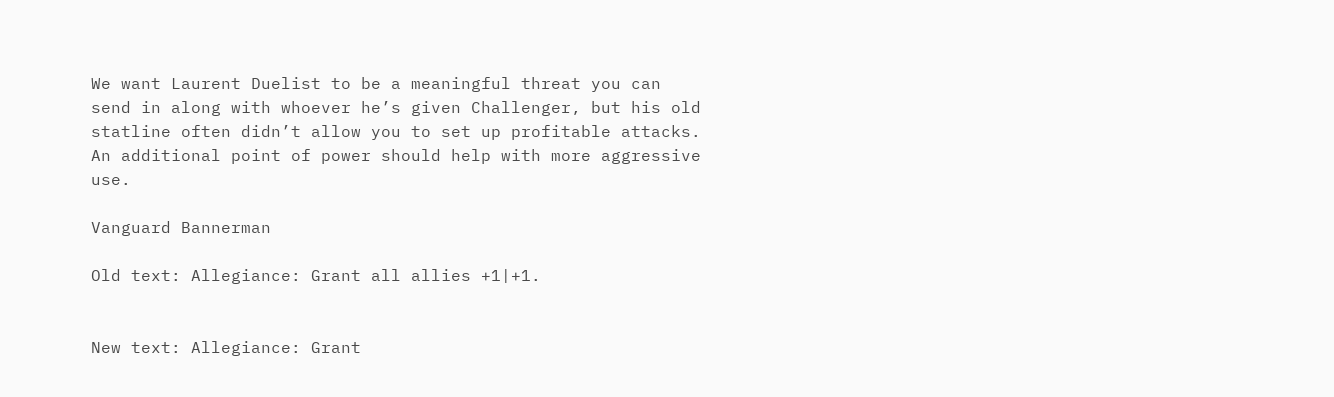We want Laurent Duelist to be a meaningful threat you can send in along with whoever he’s given Challenger, but his old statline often didn’t allow you to set up profitable attacks. An additional point of power should help with more aggressive use.

Vanguard Bannerman

Old text: Allegiance: Grant all allies +1|+1.


New text: Allegiance: Grant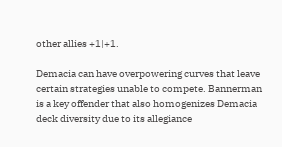other allies +1|+1.

Demacia can have overpowering curves that leave certain strategies unable to compete. Bannerman is a key offender that also homogenizes Demacia deck diversity due to its allegiance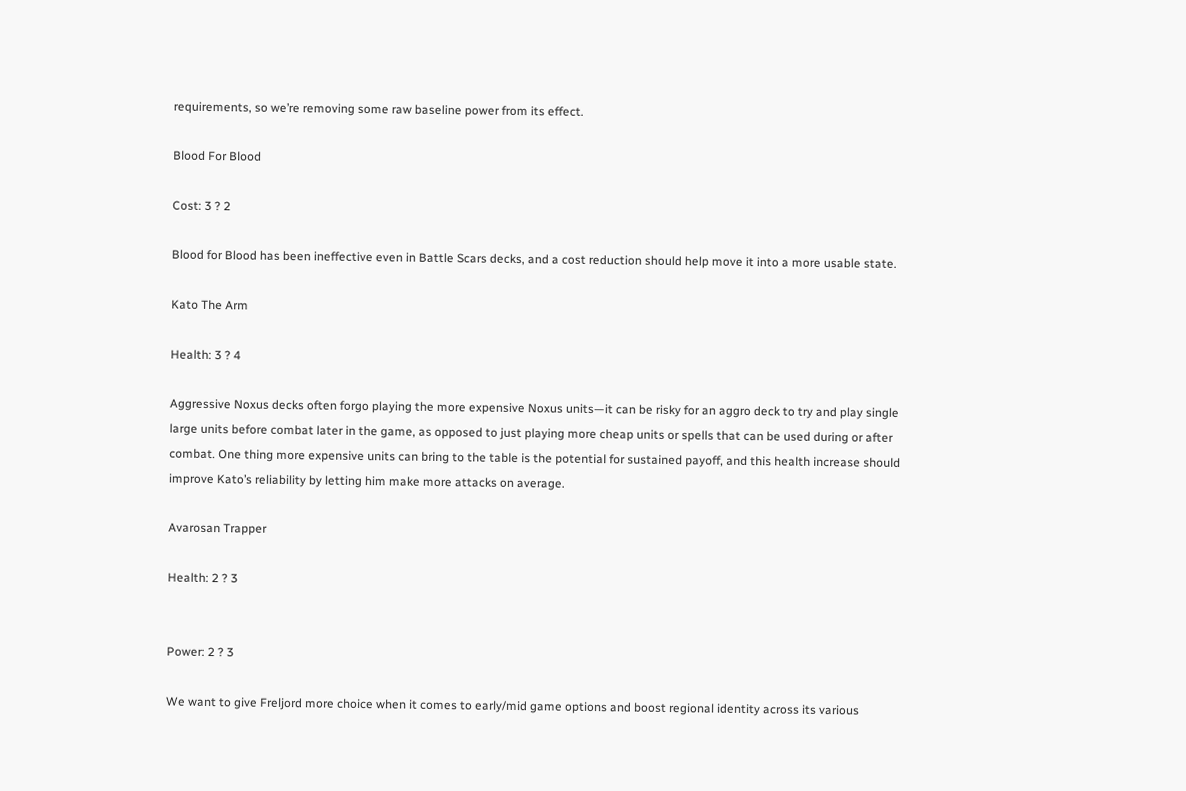requirements, so we’re removing some raw baseline power from its effect.

Blood For Blood

Cost: 3 ? 2

Blood for Blood has been ineffective even in Battle Scars decks, and a cost reduction should help move it into a more usable state.

Kato The Arm

Health: 3 ? 4

Aggressive Noxus decks often forgo playing the more expensive Noxus units—it can be risky for an aggro deck to try and play single large units before combat later in the game, as opposed to just playing more cheap units or spells that can be used during or after combat. One thing more expensive units can bring to the table is the potential for sustained payoff, and this health increase should improve Kato’s reliability by letting him make more attacks on average.

Avarosan Trapper

Health: 2 ? 3


Power: 2 ? 3

We want to give Freljord more choice when it comes to early/mid game options and boost regional identity across its various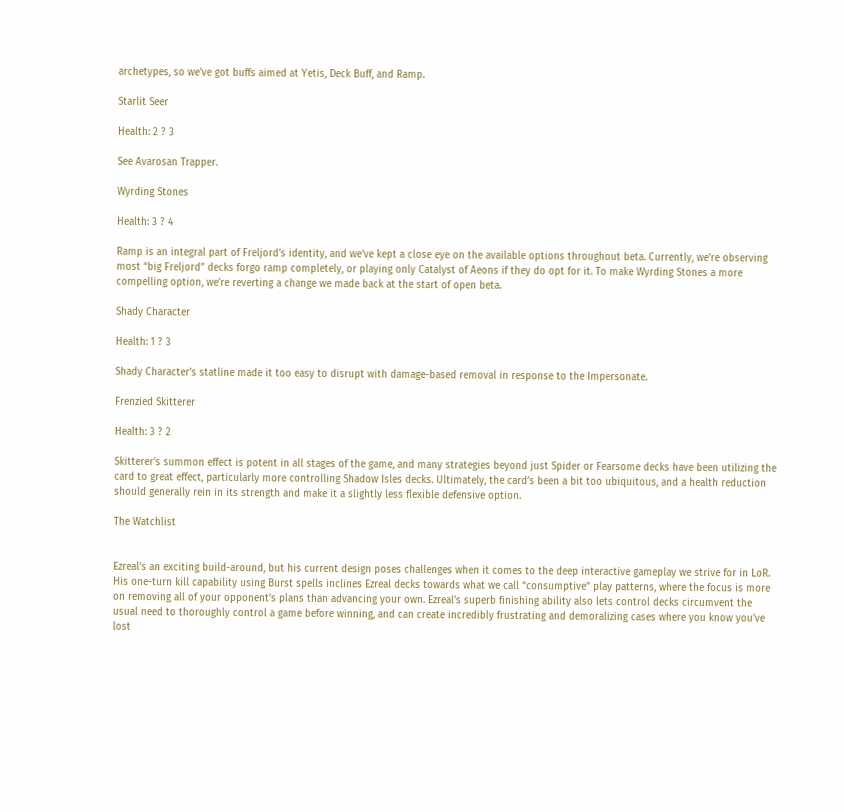archetypes, so we’ve got buffs aimed at Yetis, Deck Buff, and Ramp.

Starlit Seer

Health: 2 ? 3

See Avarosan Trapper.

Wyrding Stones

Health: 3 ? 4

Ramp is an integral part of Freljord’s identity, and we’ve kept a close eye on the available options throughout beta. Currently, we’re observing most “big Freljord” decks forgo ramp completely, or playing only Catalyst of Aeons if they do opt for it. To make Wyrding Stones a more compelling option, we’re reverting a change we made back at the start of open beta.

Shady Character

Health: 1 ? 3

Shady Character’s statline made it too easy to disrupt with damage-based removal in response to the Impersonate.

Frenzied Skitterer

Health: 3 ? 2

Skitterer’s summon effect is potent in all stages of the game, and many strategies beyond just Spider or Fearsome decks have been utilizing the card to great effect, particularly more controlling Shadow Isles decks. Ultimately, the card’s been a bit too ubiquitous, and a health reduction should generally rein in its strength and make it a slightly less flexible defensive option.

The Watchlist


Ezreal’s an exciting build-around, but his current design poses challenges when it comes to the deep interactive gameplay we strive for in LoR. His one-turn kill capability using Burst spells inclines Ezreal decks towards what we call “consumptive” play patterns, where the focus is more on removing all of your opponent’s plans than advancing your own. Ezreal’s superb finishing ability also lets control decks circumvent the usual need to thoroughly control a game before winning, and can create incredibly frustrating and demoralizing cases where you know you’ve lost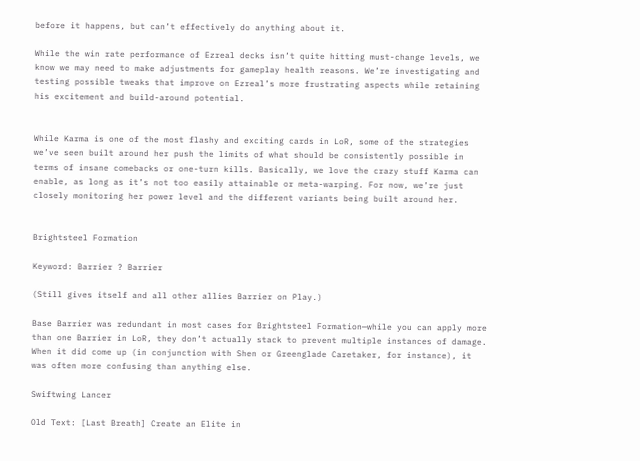before it happens, but can’t effectively do anything about it.

While the win rate performance of Ezreal decks isn’t quite hitting must-change levels, we know we may need to make adjustments for gameplay health reasons. We’re investigating and testing possible tweaks that improve on Ezreal’s more frustrating aspects while retaining his excitement and build-around potential.


While Karma is one of the most flashy and exciting cards in LoR, some of the strategies we’ve seen built around her push the limits of what should be consistently possible in terms of insane comebacks or one-turn kills. Basically, we love the crazy stuff Karma can enable, as long as it’s not too easily attainable or meta-warping. For now, we’re just closely monitoring her power level and the different variants being built around her.


Brightsteel Formation

Keyword: Barrier ? Barrier

(Still gives itself and all other allies Barrier on Play.)

Base Barrier was redundant in most cases for Brightsteel Formation—while you can apply more than one Barrier in LoR, they don’t actually stack to prevent multiple instances of damage. When it did come up (in conjunction with Shen or Greenglade Caretaker, for instance), it was often more confusing than anything else.

Swiftwing Lancer

Old Text: [Last Breath] Create an Elite in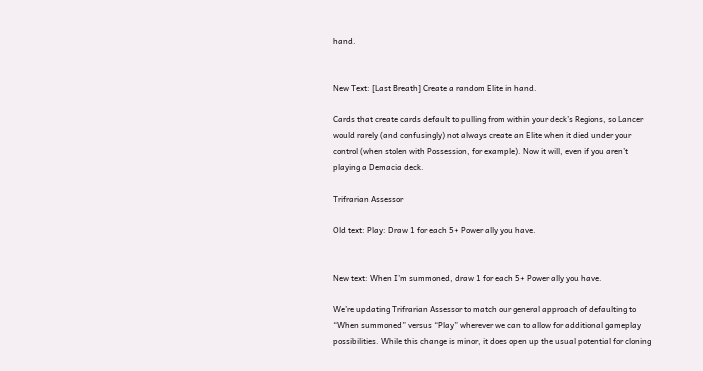hand.


New Text: [Last Breath] Create a random Elite in hand.

Cards that create cards default to pulling from within your deck’s Regions, so Lancer would rarely (and confusingly) not always create an Elite when it died under your control (when stolen with Possession, for example). Now it will, even if you aren’t playing a Demacia deck.

Trifrarian Assessor

Old text: Play: Draw 1 for each 5+ Power ally you have.


New text: When I’m summoned, draw 1 for each 5+ Power ally you have.

We’re updating Trifrarian Assessor to match our general approach of defaulting to “When summoned” versus “Play” wherever we can to allow for additional gameplay possibilities. While this change is minor, it does open up the usual potential for cloning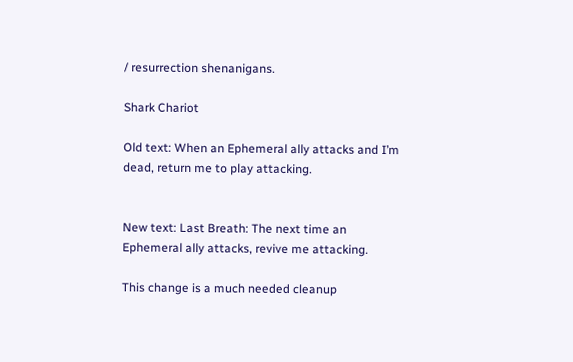/ resurrection shenanigans.

Shark Chariot

Old text: When an Ephemeral ally attacks and I’m dead, return me to play attacking.


New text: Last Breath: The next time an Ephemeral ally attacks, revive me attacking.

This change is a much needed cleanup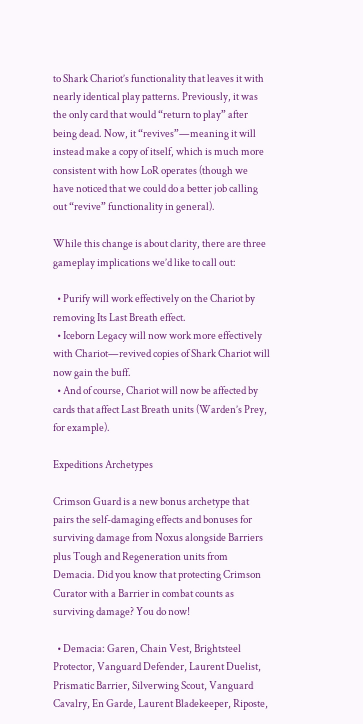to Shark Chariot’s functionality that leaves it with nearly identical play patterns. Previously, it was the only card that would “return to play” after being dead. Now, it “revives”—meaning it will instead make a copy of itself, which is much more consistent with how LoR operates (though we have noticed that we could do a better job calling out “revive” functionality in general).

While this change is about clarity, there are three gameplay implications we’d like to call out:

  • Purify will work effectively on the Chariot by removing Its Last Breath effect.
  • Iceborn Legacy will now work more effectively with Chariot—revived copies of Shark Chariot will now gain the buff.
  • And of course, Chariot will now be affected by cards that affect Last Breath units (Warden’s Prey, for example).

Expeditions Archetypes

Crimson Guard is a new bonus archetype that pairs the self-damaging effects and bonuses for surviving damage from Noxus alongside Barriers plus Tough and Regeneration units from Demacia. Did you know that protecting Crimson Curator with a Barrier in combat counts as surviving damage? You do now!

  • Demacia: Garen, Chain Vest, Brightsteel Protector, Vanguard Defender, Laurent Duelist, Prismatic Barrier, Silverwing Scout, Vanguard Cavalry, En Garde, Laurent Bladekeeper, Riposte,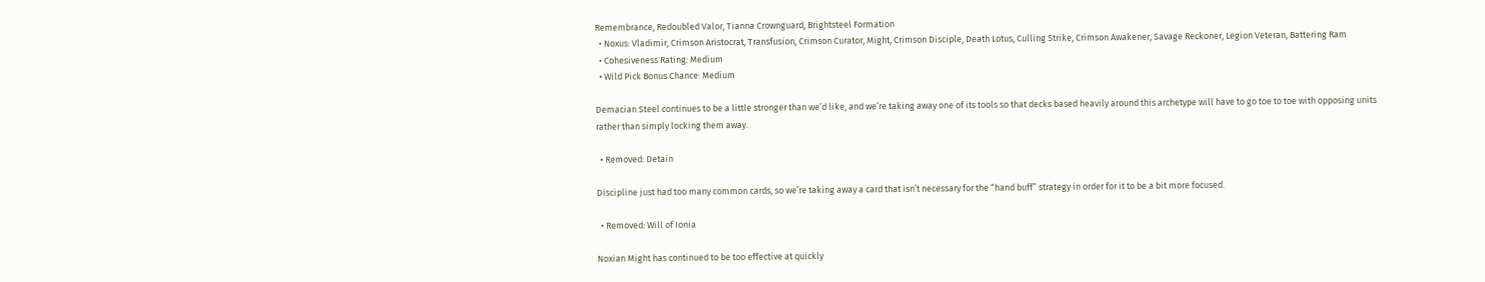Remembrance, Redoubled Valor, Tianna Crownguard, Brightsteel Formation
  • Noxus: Vladimir, Crimson Aristocrat, Transfusion, Crimson Curator, Might, Crimson Disciple, Death Lotus, Culling Strike, Crimson Awakener, Savage Reckoner, Legion Veteran, Battering Ram
  • Cohesiveness Rating: Medium
  • Wild Pick Bonus Chance: Medium

Demacian Steel continues to be a little stronger than we’d like, and we’re taking away one of its tools so that decks based heavily around this archetype will have to go toe to toe with opposing units rather than simply locking them away.

  • Removed: Detain

Discipline just had too many common cards, so we’re taking away a card that isn’t necessary for the “hand buff” strategy in order for it to be a bit more focused.

  • Removed: Will of Ionia

Noxian Might has continued to be too effective at quickly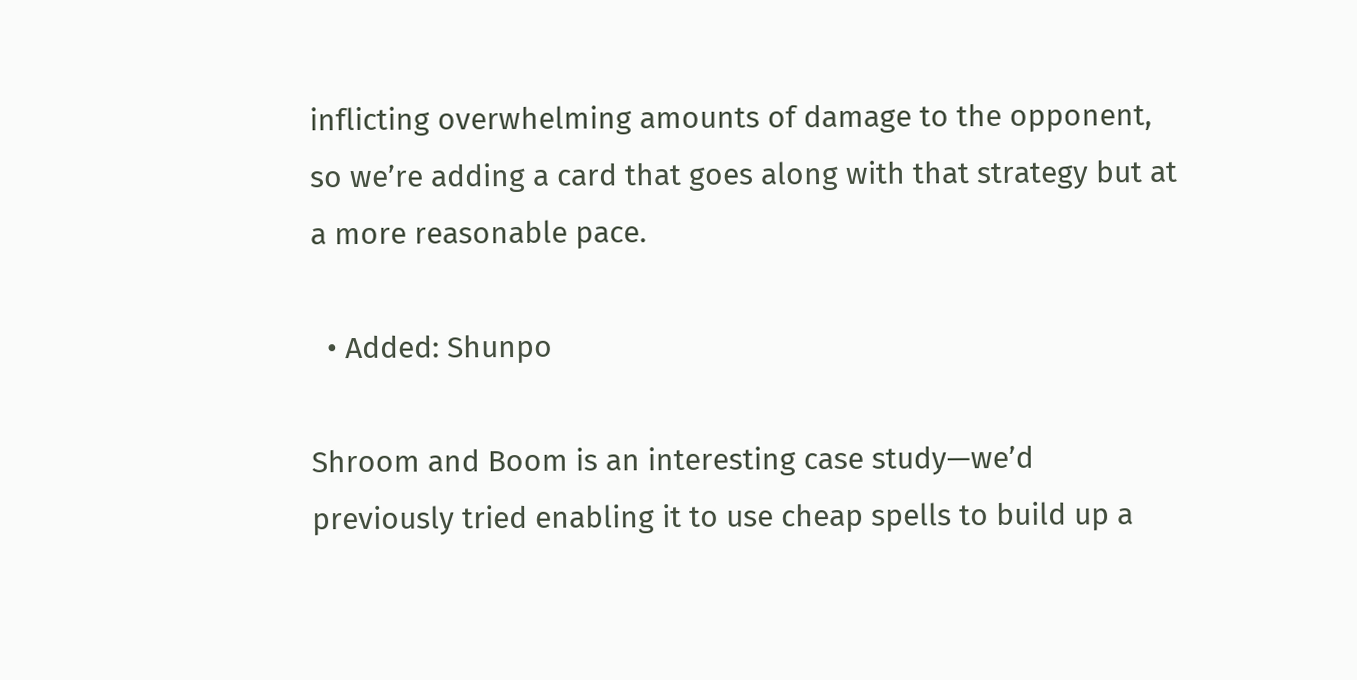inflicting overwhelming amounts of damage to the opponent, so we’re adding a card that goes along with that strategy but at a more reasonable pace.

  • Added: Shunpo

Shroom and Boom is an interesting case study—we’d previously tried enabling it to use cheap spells to build up a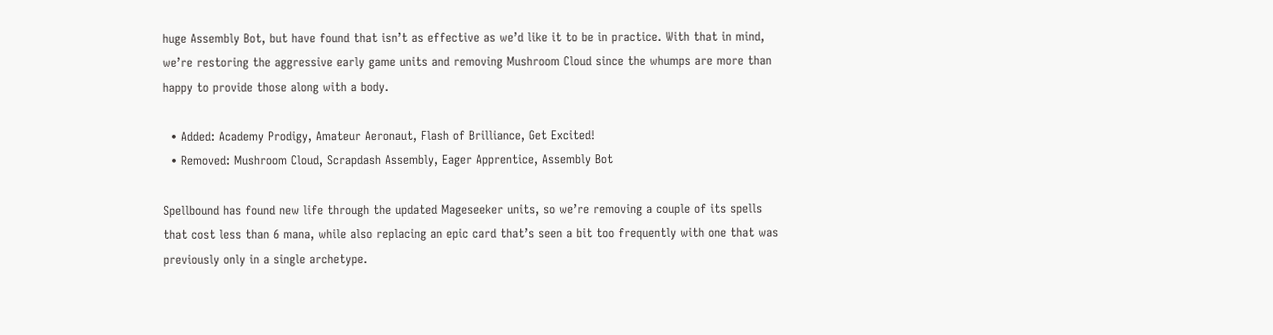huge Assembly Bot, but have found that isn’t as effective as we’d like it to be in practice. With that in mind, we’re restoring the aggressive early game units and removing Mushroom Cloud since the whumps are more than happy to provide those along with a body.

  • Added: Academy Prodigy, Amateur Aeronaut, Flash of Brilliance, Get Excited!
  • Removed: Mushroom Cloud, Scrapdash Assembly, Eager Apprentice, Assembly Bot

Spellbound has found new life through the updated Mageseeker units, so we’re removing a couple of its spells that cost less than 6 mana, while also replacing an epic card that’s seen a bit too frequently with one that was previously only in a single archetype.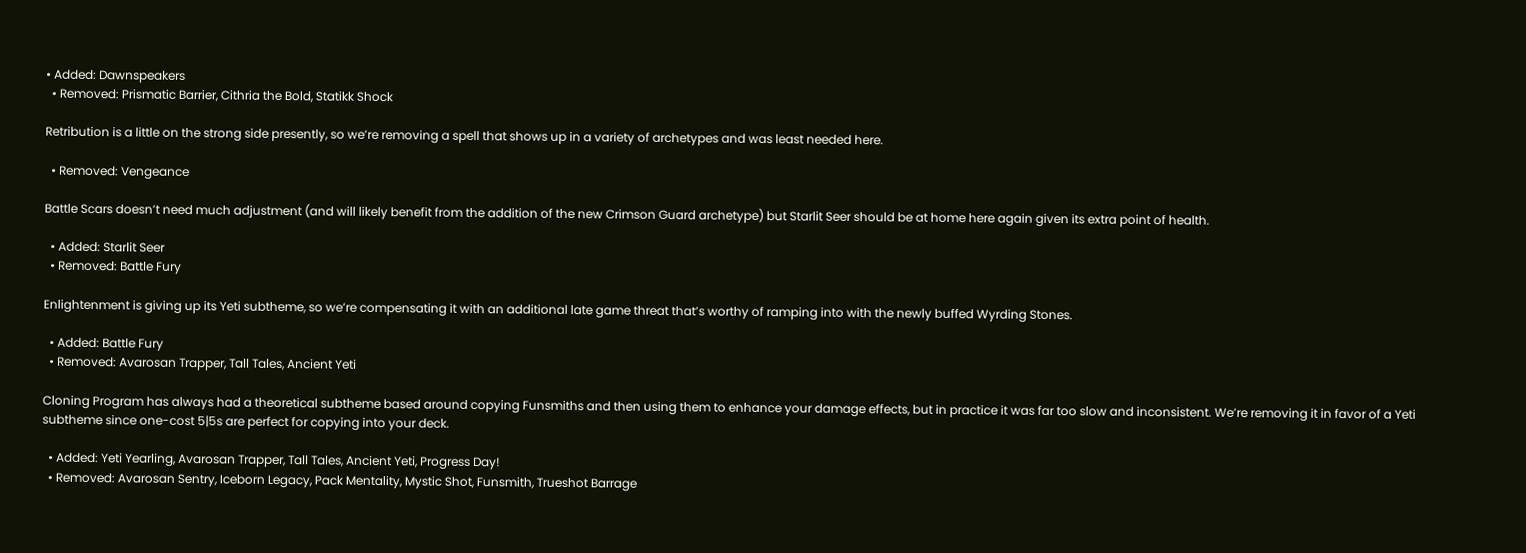• Added: Dawnspeakers
  • Removed: Prismatic Barrier, Cithria the Bold, Statikk Shock

Retribution is a little on the strong side presently, so we’re removing a spell that shows up in a variety of archetypes and was least needed here.

  • Removed: Vengeance

Battle Scars doesn’t need much adjustment (and will likely benefit from the addition of the new Crimson Guard archetype) but Starlit Seer should be at home here again given its extra point of health.

  • Added: Starlit Seer
  • Removed: Battle Fury

Enlightenment is giving up its Yeti subtheme, so we’re compensating it with an additional late game threat that’s worthy of ramping into with the newly buffed Wyrding Stones.

  • Added: Battle Fury
  • Removed: Avarosan Trapper, Tall Tales, Ancient Yeti

Cloning Program has always had a theoretical subtheme based around copying Funsmiths and then using them to enhance your damage effects, but in practice it was far too slow and inconsistent. We’re removing it in favor of a Yeti subtheme since one-cost 5|5s are perfect for copying into your deck.

  • Added: Yeti Yearling, Avarosan Trapper, Tall Tales, Ancient Yeti, Progress Day!
  • Removed: Avarosan Sentry, Iceborn Legacy, Pack Mentality, Mystic Shot, Funsmith, Trueshot Barrage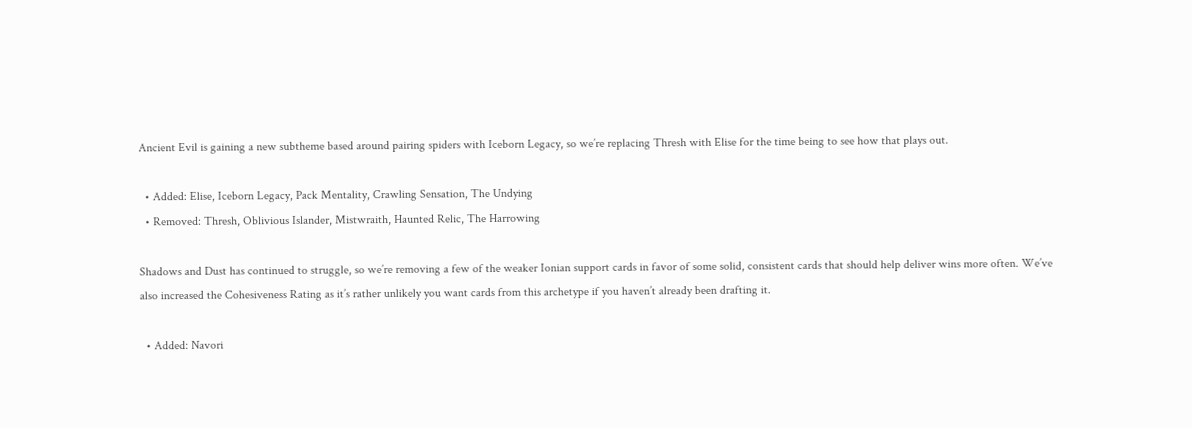Ancient Evil is gaining a new subtheme based around pairing spiders with Iceborn Legacy, so we’re replacing Thresh with Elise for the time being to see how that plays out.

  • Added: Elise, Iceborn Legacy, Pack Mentality, Crawling Sensation, The Undying
  • Removed: Thresh, Oblivious Islander, Mistwraith, Haunted Relic, The Harrowing

Shadows and Dust has continued to struggle, so we’re removing a few of the weaker Ionian support cards in favor of some solid, consistent cards that should help deliver wins more often. We’ve also increased the Cohesiveness Rating as it’s rather unlikely you want cards from this archetype if you haven’t already been drafting it.

  • Added: Navori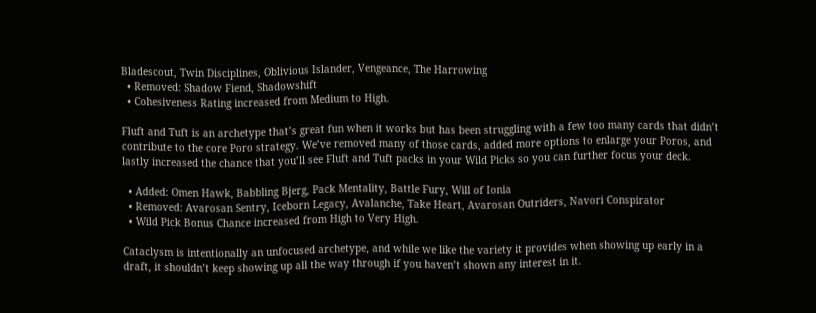Bladescout, Twin Disciplines, Oblivious Islander, Vengeance, The Harrowing
  • Removed: Shadow Fiend, Shadowshift
  • Cohesiveness Rating increased from Medium to High.

Fluft and Tuft is an archetype that’s great fun when it works but has been struggling with a few too many cards that didn’t contribute to the core Poro strategy. We’ve removed many of those cards, added more options to enlarge your Poros, and lastly increased the chance that you’ll see Fluft and Tuft packs in your Wild Picks so you can further focus your deck.

  • Added: Omen Hawk, Babbling Bjerg, Pack Mentality, Battle Fury, Will of Ionia
  • Removed: Avarosan Sentry, Iceborn Legacy, Avalanche, Take Heart, Avarosan Outriders, Navori Conspirator
  • Wild Pick Bonus Chance increased from High to Very High.

Cataclysm is intentionally an unfocused archetype, and while we like the variety it provides when showing up early in a draft, it shouldn’t keep showing up all the way through if you haven’t shown any interest in it.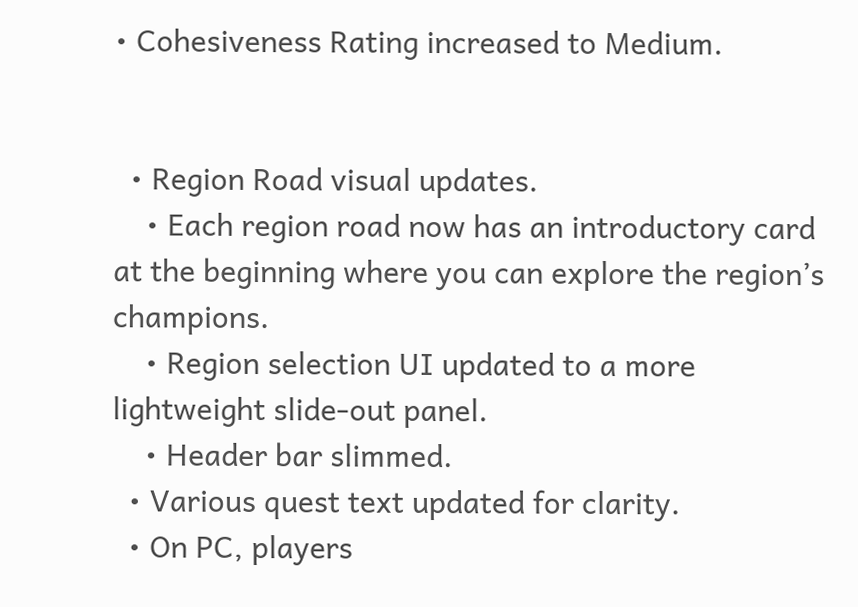• Cohesiveness Rating increased to Medium.


  • Region Road visual updates.
    • Each region road now has an introductory card at the beginning where you can explore the region’s champions.
    • Region selection UI updated to a more lightweight slide-out panel.
    • Header bar slimmed.
  • Various quest text updated for clarity.
  • On PC, players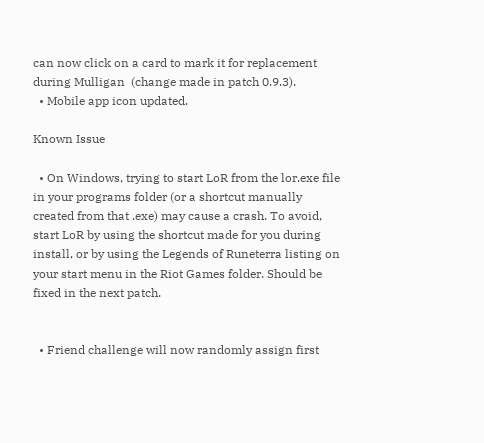can now click on a card to mark it for replacement during Mulligan  (change made in patch 0.9.3).
  • Mobile app icon updated.

Known Issue

  • On Windows, trying to start LoR from the lor.exe file in your programs folder (or a shortcut manually created from that .exe) may cause a crash. To avoid, start LoR by using the shortcut made for you during install, or by using the Legends of Runeterra listing on your start menu in the Riot Games folder. Should be fixed in the next patch.


  • Friend challenge will now randomly assign first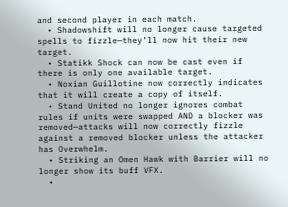and second player in each match.
  • Shadowshift will no longer cause targeted spells to fizzle—they’ll now hit their new target.
  • Statikk Shock can now be cast even if there is only one available target.
  • Noxian Guillotine now correctly indicates that it will create a copy of itself.
  • Stand United no longer ignores combat rules if units were swapped AND a blocker was removed—attacks will now correctly fizzle against a removed blocker unless the attacker has Overwhelm.
  • Striking an Omen Hawk with Barrier will no longer show its buff VFX.
  •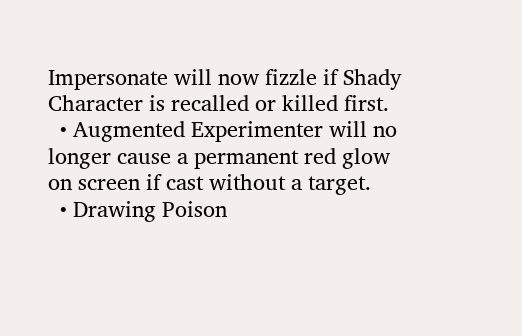Impersonate will now fizzle if Shady Character is recalled or killed first.
  • Augmented Experimenter will no longer cause a permanent red glow on screen if cast without a target.
  • Drawing Poison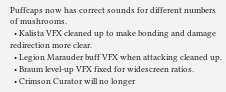Puffcaps now has correct sounds for different numbers of mushrooms.
  • Kalista VFX cleaned up to make bonding and damage redirection more clear.
  • Legion Marauder buff VFX when attacking cleaned up.
  • Braum level-up VFX fixed for widescreen ratios.
  • Crimson Curator will no longer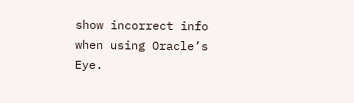show incorrect info when using Oracle’s Eye.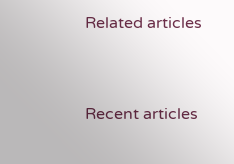Related articles


Recent articles